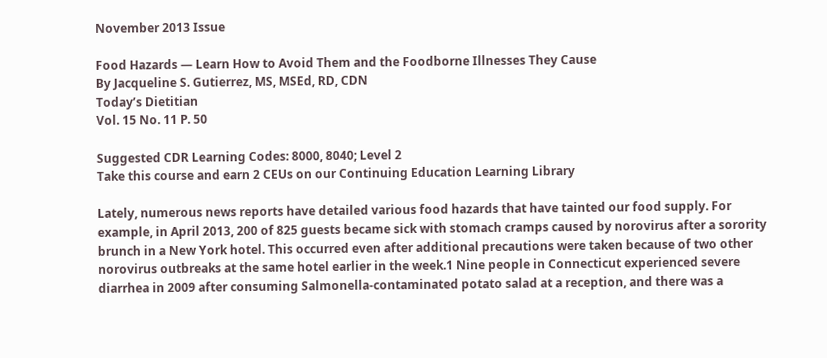November 2013 Issue

Food Hazards — Learn How to Avoid Them and the Foodborne Illnesses They Cause
By Jacqueline S. Gutierrez, MS, MSEd, RD, CDN
Today’s Dietitian
Vol. 15 No. 11 P. 50

Suggested CDR Learning Codes: 8000, 8040; Level 2
Take this course and earn 2 CEUs on our Continuing Education Learning Library

Lately, numerous news reports have detailed various food hazards that have tainted our food supply. For example, in April 2013, 200 of 825 guests became sick with stomach cramps caused by norovirus after a sorority brunch in a New York hotel. This occurred even after additional precautions were taken because of two other norovirus outbreaks at the same hotel earlier in the week.1 Nine people in Connecticut experienced severe diarrhea in 2009 after consuming Salmonella-contaminated potato salad at a reception, and there was a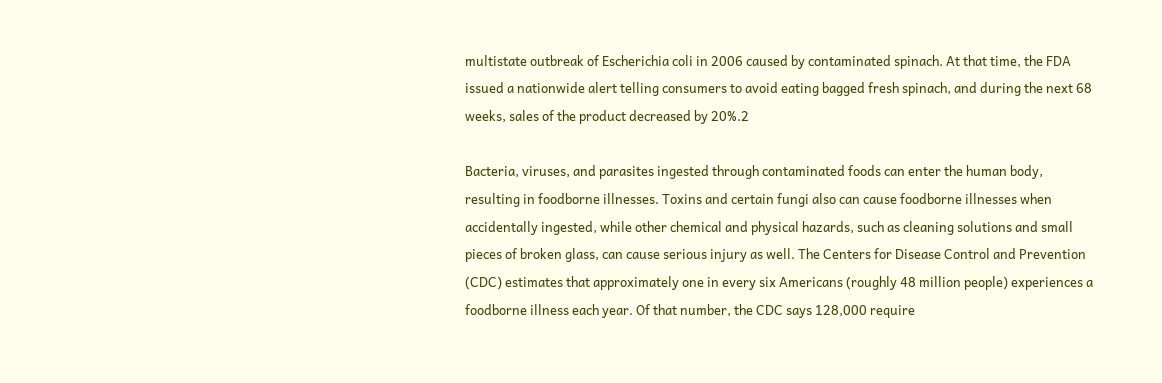multistate outbreak of Escherichia coli in 2006 caused by contaminated spinach. At that time, the FDA issued a nationwide alert telling consumers to avoid eating bagged fresh spinach, and during the next 68 weeks, sales of the product decreased by 20%.2

Bacteria, viruses, and parasites ingested through contaminated foods can enter the human body, resulting in foodborne illnesses. Toxins and certain fungi also can cause foodborne illnesses when accidentally ingested, while other chemical and physical hazards, such as cleaning solutions and small pieces of broken glass, can cause serious injury as well. The Centers for Disease Control and Prevention (CDC) estimates that approximately one in every six Americans (roughly 48 million people) experiences a foodborne illness each year. Of that number, the CDC says 128,000 require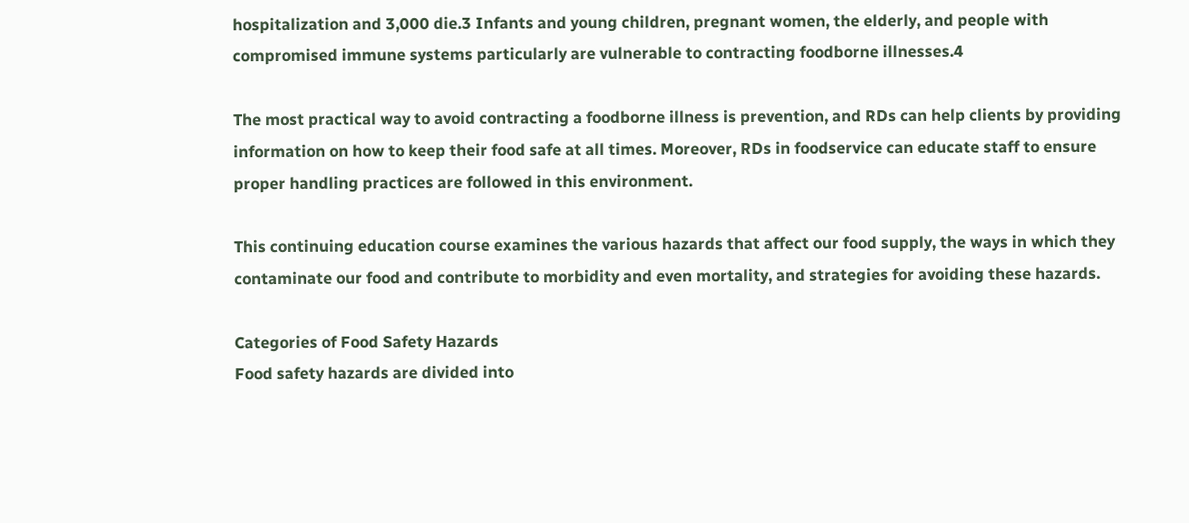hospitalization and 3,000 die.3 Infants and young children, pregnant women, the elderly, and people with compromised immune systems particularly are vulnerable to contracting foodborne illnesses.4

The most practical way to avoid contracting a foodborne illness is prevention, and RDs can help clients by providing information on how to keep their food safe at all times. Moreover, RDs in foodservice can educate staff to ensure proper handling practices are followed in this environment.

This continuing education course examines the various hazards that affect our food supply, the ways in which they contaminate our food and contribute to morbidity and even mortality, and strategies for avoiding these hazards.

Categories of Food Safety Hazards
Food safety hazards are divided into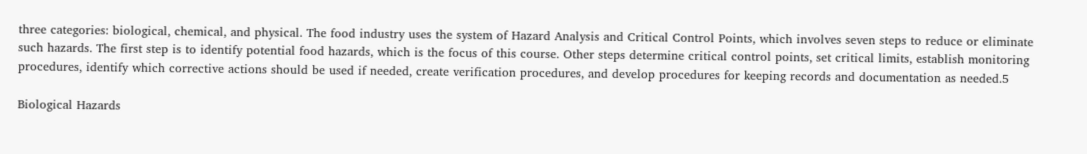three categories: biological, chemical, and physical. The food industry uses the system of Hazard Analysis and Critical Control Points, which involves seven steps to reduce or eliminate such hazards. The first step is to identify potential food hazards, which is the focus of this course. Other steps determine critical control points, set critical limits, establish monitoring procedures, identify which corrective actions should be used if needed, create verification procedures, and develop procedures for keeping records and documentation as needed.5

Biological Hazards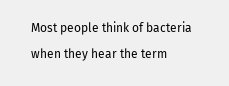Most people think of bacteria when they hear the term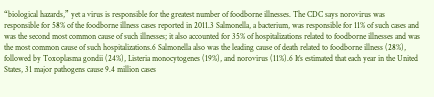“biological hazards,” yet a virus is responsible for the greatest number of foodborne illnesses. The CDC says norovirus was responsible for 58% of the foodborne illness cases reported in 2011.3 Salmonella, a bacterium, was responsible for 11% of such cases and was the second most common cause of such illnesses; it also accounted for 35% of hospitalizations related to foodborne illnesses and was the most common cause of such hospitalizations.6 Salmonella also was the leading cause of death related to foodborne illness (28%), followed by Toxoplasma gondii (24%), Listeria monocytogenes (19%), and norovirus (11%).6 It’s estimated that each year in the United States, 31 major pathogens cause 9.4 million cases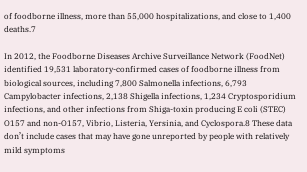of foodborne illness, more than 55,000 hospitalizations, and close to 1,400 deaths.7

In 2012, the Foodborne Diseases Archive Surveillance Network (FoodNet) identified 19,531 laboratory-confirmed cases of foodborne illness from biological sources, including 7,800 Salmonella infections, 6,793 Campylobacter infections, 2,138 Shigella infections, 1,234 Cryptosporidium infections, and other infections from Shiga-toxin producing E coli (STEC) O157 and non-O157, Vibrio, Listeria, Yersinia, and Cyclospora.8 These data don’t include cases that may have gone unreported by people with relatively mild symptoms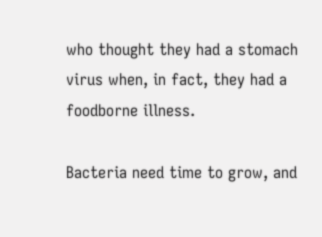who thought they had a stomach virus when, in fact, they had a foodborne illness.

Bacteria need time to grow, and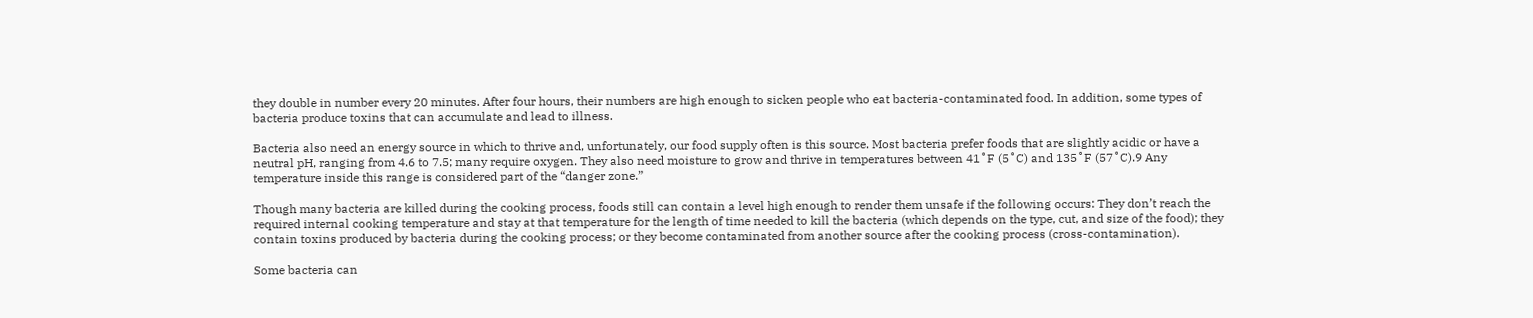they double in number every 20 minutes. After four hours, their numbers are high enough to sicken people who eat bacteria-contaminated food. In addition, some types of bacteria produce toxins that can accumulate and lead to illness.

Bacteria also need an energy source in which to thrive and, unfortunately, our food supply often is this source. Most bacteria prefer foods that are slightly acidic or have a neutral pH, ranging from 4.6 to 7.5; many require oxygen. They also need moisture to grow and thrive in temperatures between 41˚F (5˚C) and 135˚F (57˚C).9 Any temperature inside this range is considered part of the “danger zone.”

Though many bacteria are killed during the cooking process, foods still can contain a level high enough to render them unsafe if the following occurs: They don’t reach the required internal cooking temperature and stay at that temperature for the length of time needed to kill the bacteria (which depends on the type, cut, and size of the food); they contain toxins produced by bacteria during the cooking process; or they become contaminated from another source after the cooking process (cross-contamination).

Some bacteria can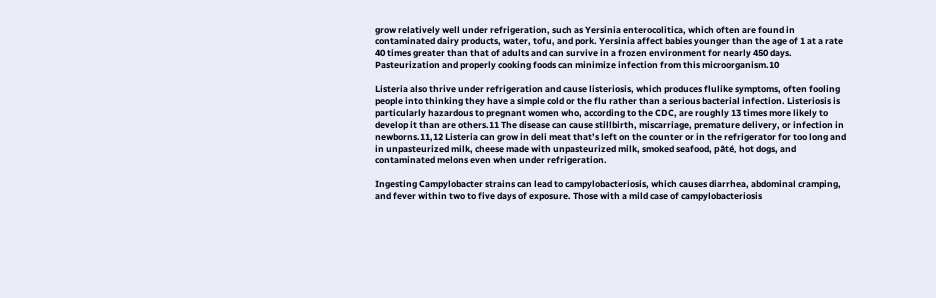grow relatively well under refrigeration, such as Yersinia enterocolitica, which often are found in contaminated dairy products, water, tofu, and pork. Yersinia affect babies younger than the age of 1 at a rate 40 times greater than that of adults and can survive in a frozen environment for nearly 450 days. Pasteurization and properly cooking foods can minimize infection from this microorganism.10

Listeria also thrive under refrigeration and cause listeriosis, which produces flulike symptoms, often fooling people into thinking they have a simple cold or the flu rather than a serious bacterial infection. Listeriosis is particularly hazardous to pregnant women who, according to the CDC, are roughly 13 times more likely to develop it than are others.11 The disease can cause stillbirth, miscarriage, premature delivery, or infection in newborns.11,12 Listeria can grow in deli meat that’s left on the counter or in the refrigerator for too long and in unpasteurized milk, cheese made with unpasteurized milk, smoked seafood, pâté, hot dogs, and contaminated melons even when under refrigeration.

Ingesting Campylobacter strains can lead to campylobacteriosis, which causes diarrhea, abdominal cramping, and fever within two to five days of exposure. Those with a mild case of campylobacteriosis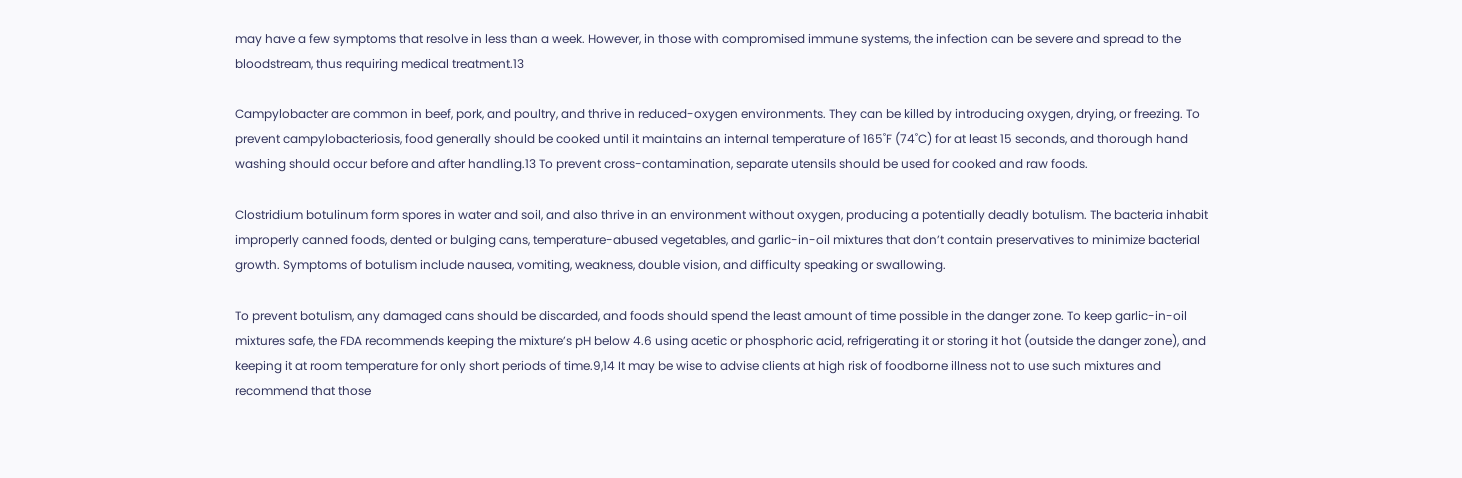may have a few symptoms that resolve in less than a week. However, in those with compromised immune systems, the infection can be severe and spread to the bloodstream, thus requiring medical treatment.13

Campylobacter are common in beef, pork, and poultry, and thrive in reduced-oxygen environments. They can be killed by introducing oxygen, drying, or freezing. To prevent campylobacteriosis, food generally should be cooked until it maintains an internal temperature of 165˚F (74˚C) for at least 15 seconds, and thorough hand washing should occur before and after handling.13 To prevent cross-contamination, separate utensils should be used for cooked and raw foods.

Clostridium botulinum form spores in water and soil, and also thrive in an environment without oxygen, producing a potentially deadly botulism. The bacteria inhabit improperly canned foods, dented or bulging cans, temperature-abused vegetables, and garlic-in-oil mixtures that don’t contain preservatives to minimize bacterial growth. Symptoms of botulism include nausea, vomiting, weakness, double vision, and difficulty speaking or swallowing.

To prevent botulism, any damaged cans should be discarded, and foods should spend the least amount of time possible in the danger zone. To keep garlic-in-oil mixtures safe, the FDA recommends keeping the mixture’s pH below 4.6 using acetic or phosphoric acid, refrigerating it or storing it hot (outside the danger zone), and keeping it at room temperature for only short periods of time.9,14 It may be wise to advise clients at high risk of foodborne illness not to use such mixtures and recommend that those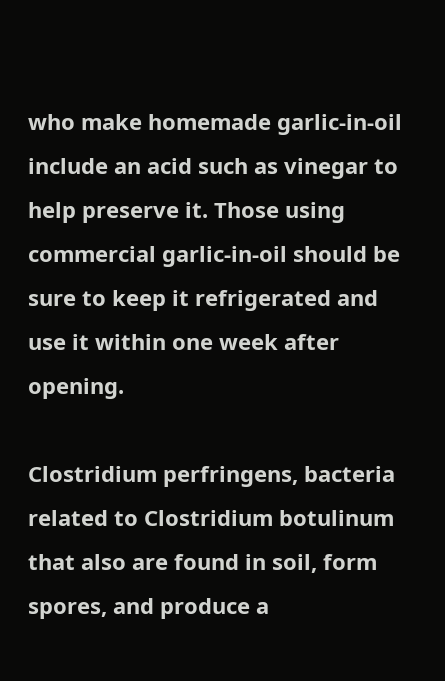who make homemade garlic-in-oil include an acid such as vinegar to help preserve it. Those using commercial garlic-in-oil should be sure to keep it refrigerated and use it within one week after opening.

Clostridium perfringens, bacteria related to Clostridium botulinum that also are found in soil, form spores, and produce a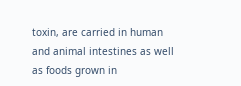toxin, are carried in human and animal intestines as well as foods grown in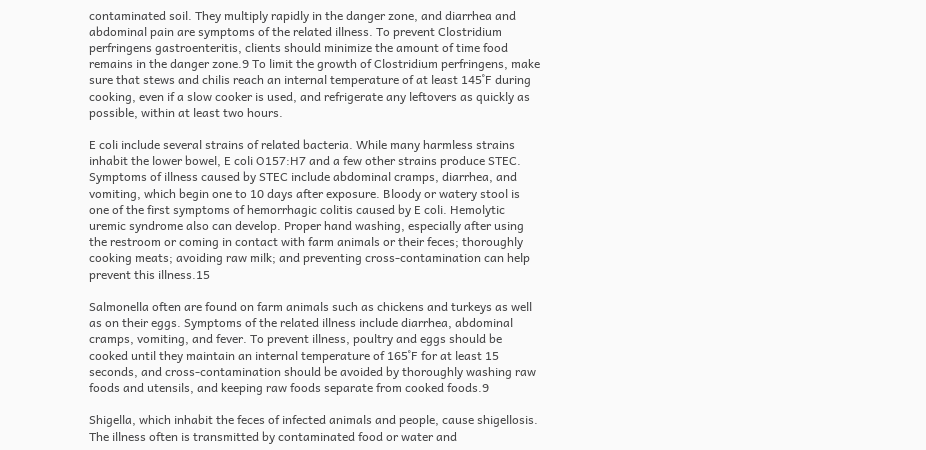contaminated soil. They multiply rapidly in the danger zone, and diarrhea and abdominal pain are symptoms of the related illness. To prevent Clostridium perfringens gastroenteritis, clients should minimize the amount of time food remains in the danger zone.9 To limit the growth of Clostridium perfringens, make sure that stews and chilis reach an internal temperature of at least 145˚F during cooking, even if a slow cooker is used, and refrigerate any leftovers as quickly as possible, within at least two hours.

E coli include several strains of related bacteria. While many harmless strains inhabit the lower bowel, E coli O157:H7 and a few other strains produce STEC. Symptoms of illness caused by STEC include abdominal cramps, diarrhea, and vomiting, which begin one to 10 days after exposure. Bloody or watery stool is one of the first symptoms of hemorrhagic colitis caused by E coli. Hemolytic uremic syndrome also can develop. Proper hand washing, especially after using the restroom or coming in contact with farm animals or their feces; thoroughly cooking meats; avoiding raw milk; and preventing cross-contamination can help prevent this illness.15

Salmonella often are found on farm animals such as chickens and turkeys as well as on their eggs. Symptoms of the related illness include diarrhea, abdominal cramps, vomiting, and fever. To prevent illness, poultry and eggs should be cooked until they maintain an internal temperature of 165˚F for at least 15 seconds, and cross-contamination should be avoided by thoroughly washing raw foods and utensils, and keeping raw foods separate from cooked foods.9

Shigella, which inhabit the feces of infected animals and people, cause shigellosis. The illness often is transmitted by contaminated food or water and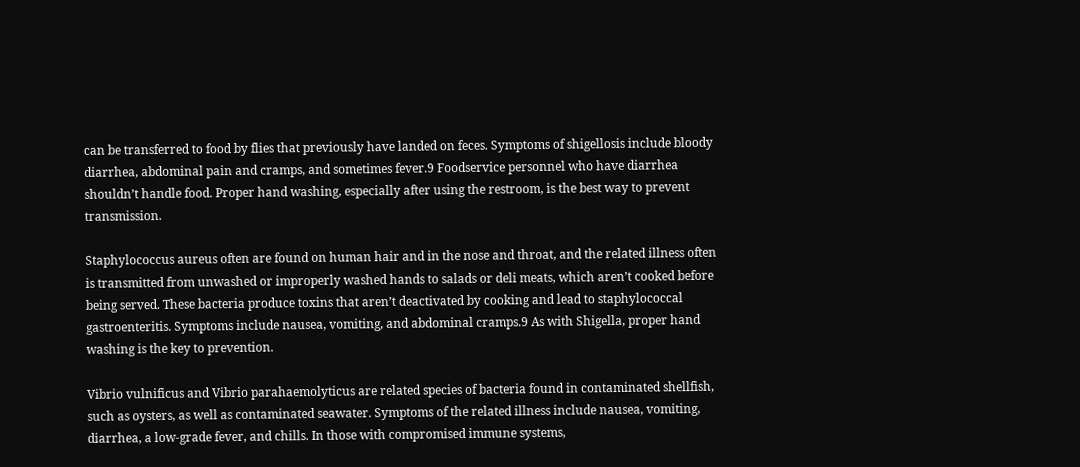can be transferred to food by flies that previously have landed on feces. Symptoms of shigellosis include bloody diarrhea, abdominal pain and cramps, and sometimes fever.9 Foodservice personnel who have diarrhea shouldn’t handle food. Proper hand washing, especially after using the restroom, is the best way to prevent transmission.

Staphylococcus aureus often are found on human hair and in the nose and throat, and the related illness often is transmitted from unwashed or improperly washed hands to salads or deli meats, which aren’t cooked before being served. These bacteria produce toxins that aren’t deactivated by cooking and lead to staphylococcal gastroenteritis. Symptoms include nausea, vomiting, and abdominal cramps.9 As with Shigella, proper hand washing is the key to prevention.

Vibrio vulnificus and Vibrio parahaemolyticus are related species of bacteria found in contaminated shellfish, such as oysters, as well as contaminated seawater. Symptoms of the related illness include nausea, vomiting, diarrhea, a low-grade fever, and chills. In those with compromised immune systems,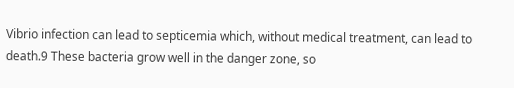Vibrio infection can lead to septicemia which, without medical treatment, can lead to death.9 These bacteria grow well in the danger zone, so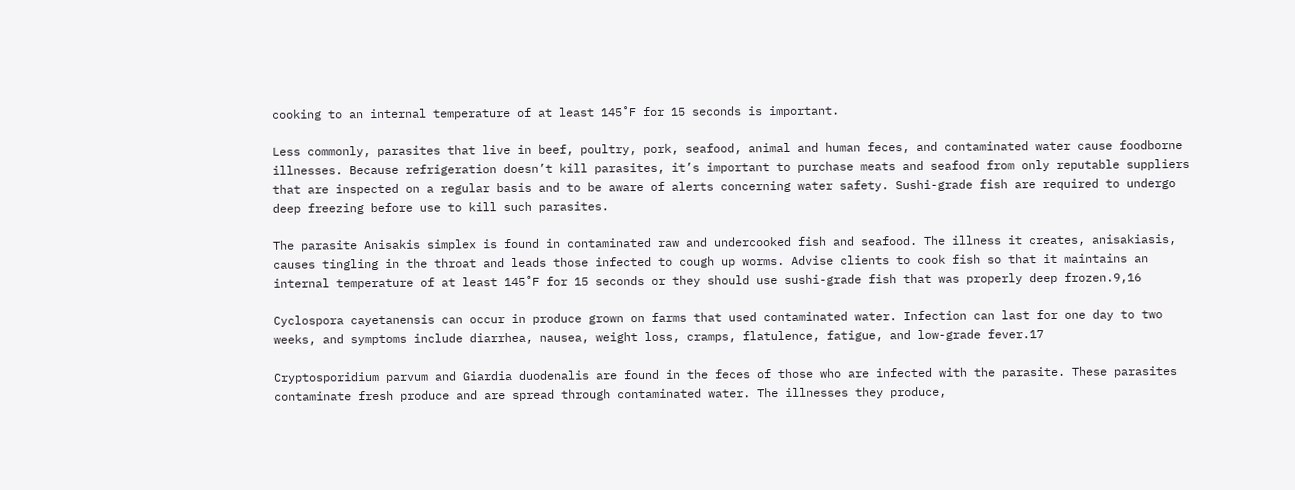cooking to an internal temperature of at least 145˚F for 15 seconds is important.

Less commonly, parasites that live in beef, poultry, pork, seafood, animal and human feces, and contaminated water cause foodborne illnesses. Because refrigeration doesn’t kill parasites, it’s important to purchase meats and seafood from only reputable suppliers that are inspected on a regular basis and to be aware of alerts concerning water safety. Sushi-grade fish are required to undergo deep freezing before use to kill such parasites.

The parasite Anisakis simplex is found in contaminated raw and undercooked fish and seafood. The illness it creates, anisakiasis, causes tingling in the throat and leads those infected to cough up worms. Advise clients to cook fish so that it maintains an internal temperature of at least 145˚F for 15 seconds or they should use sushi-grade fish that was properly deep frozen.9,16

Cyclospora cayetanensis can occur in produce grown on farms that used contaminated water. Infection can last for one day to two weeks, and symptoms include diarrhea, nausea, weight loss, cramps, flatulence, fatigue, and low-grade fever.17

Cryptosporidium parvum and Giardia duodenalis are found in the feces of those who are infected with the parasite. These parasites contaminate fresh produce and are spread through contaminated water. The illnesses they produce,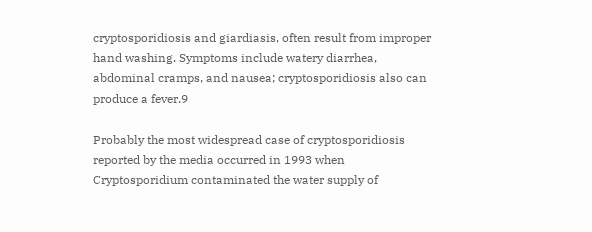cryptosporidiosis and giardiasis, often result from improper hand washing. Symptoms include watery diarrhea, abdominal cramps, and nausea; cryptosporidiosis also can produce a fever.9

Probably the most widespread case of cryptosporidiosis reported by the media occurred in 1993 when Cryptosporidium contaminated the water supply of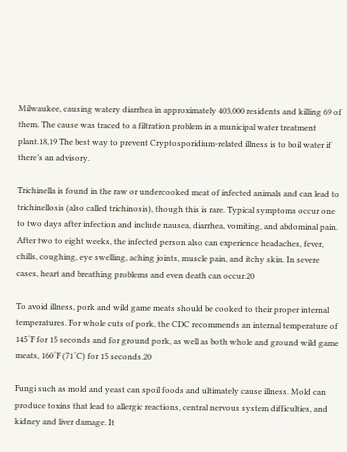Milwaukee, causing watery diarrhea in approximately 403,000 residents and killing 69 of them. The cause was traced to a filtration problem in a municipal water treatment plant.18,19 The best way to prevent Cryptosporidium-related illness is to boil water if there’s an advisory.

Trichinella is found in the raw or undercooked meat of infected animals and can lead to trichinellosis (also called trichinosis), though this is rare. Typical symptoms occur one to two days after infection and include nausea, diarrhea, vomiting, and abdominal pain. After two to eight weeks, the infected person also can experience headaches, fever, chills, coughing, eye swelling, aching joints, muscle pain, and itchy skin. In severe cases, heart and breathing problems and even death can occur.20

To avoid illness, pork and wild game meats should be cooked to their proper internal temperatures. For whole cuts of pork, the CDC recommends an internal temperature of 145˚F for 15 seconds and for ground pork, as well as both whole and ground wild game meats, 160˚F (71˚C) for 15 seconds.20

Fungi such as mold and yeast can spoil foods and ultimately cause illness. Mold can produce toxins that lead to allergic reactions, central nervous system difficulties, and kidney and liver damage. It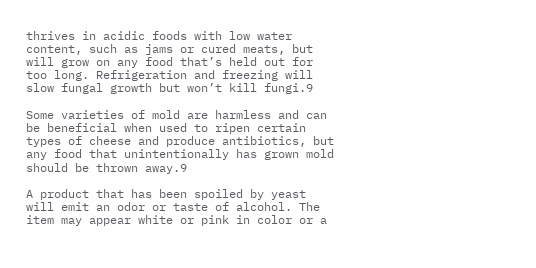thrives in acidic foods with low water content, such as jams or cured meats, but will grow on any food that’s held out for too long. Refrigeration and freezing will slow fungal growth but won’t kill fungi.9

Some varieties of mold are harmless and can be beneficial when used to ripen certain types of cheese and produce antibiotics, but any food that unintentionally has grown mold should be thrown away.9

A product that has been spoiled by yeast will emit an odor or taste of alcohol. The item may appear white or pink in color or a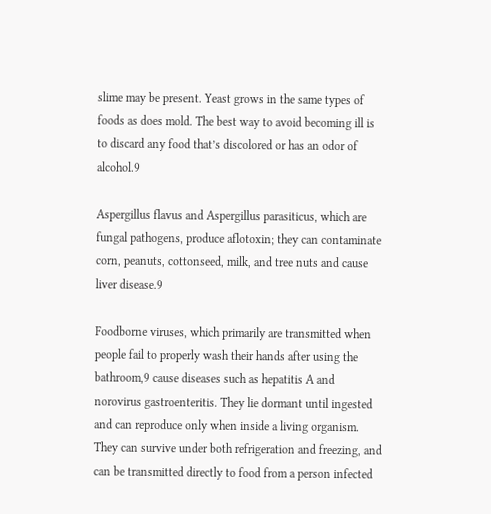slime may be present. Yeast grows in the same types of foods as does mold. The best way to avoid becoming ill is to discard any food that’s discolored or has an odor of alcohol.9

Aspergillus flavus and Aspergillus parasiticus, which are fungal pathogens, produce aflotoxin; they can contaminate corn, peanuts, cottonseed, milk, and tree nuts and cause liver disease.9

Foodborne viruses, which primarily are transmitted when people fail to properly wash their hands after using the bathroom,9 cause diseases such as hepatitis A and norovirus gastroenteritis. They lie dormant until ingested and can reproduce only when inside a living organism. They can survive under both refrigeration and freezing, and can be transmitted directly to food from a person infected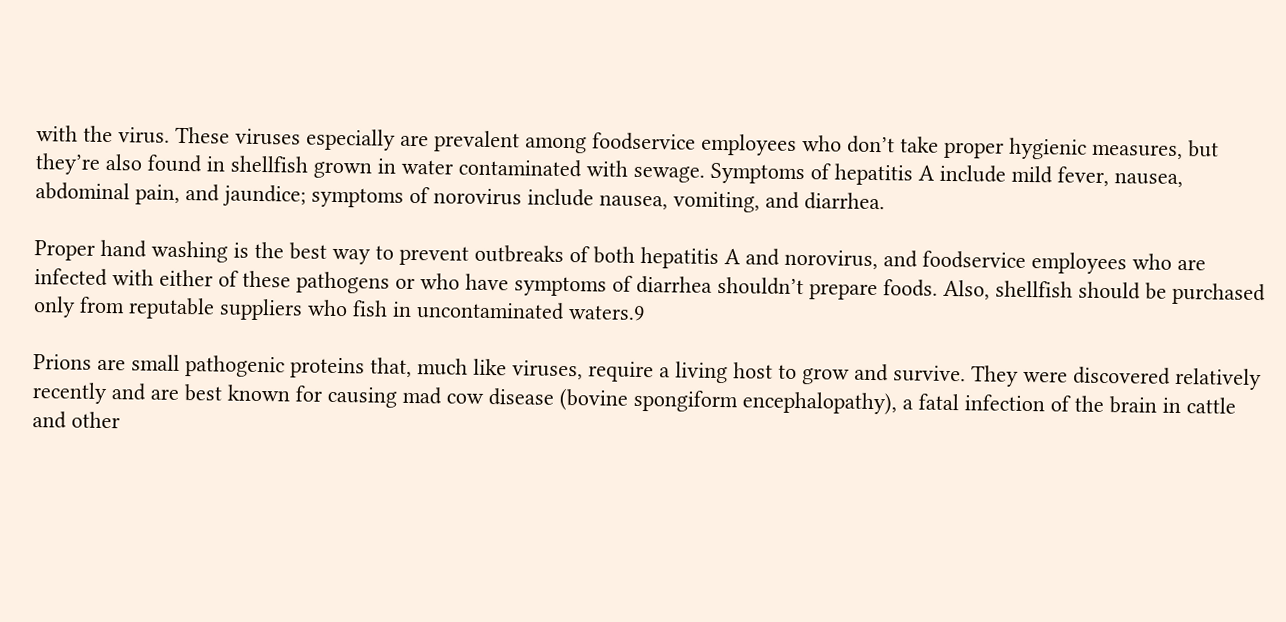with the virus. These viruses especially are prevalent among foodservice employees who don’t take proper hygienic measures, but they’re also found in shellfish grown in water contaminated with sewage. Symptoms of hepatitis A include mild fever, nausea, abdominal pain, and jaundice; symptoms of norovirus include nausea, vomiting, and diarrhea.

Proper hand washing is the best way to prevent outbreaks of both hepatitis A and norovirus, and foodservice employees who are infected with either of these pathogens or who have symptoms of diarrhea shouldn’t prepare foods. Also, shellfish should be purchased only from reputable suppliers who fish in uncontaminated waters.9

Prions are small pathogenic proteins that, much like viruses, require a living host to grow and survive. They were discovered relatively recently and are best known for causing mad cow disease (bovine spongiform encephalopathy), a fatal infection of the brain in cattle and other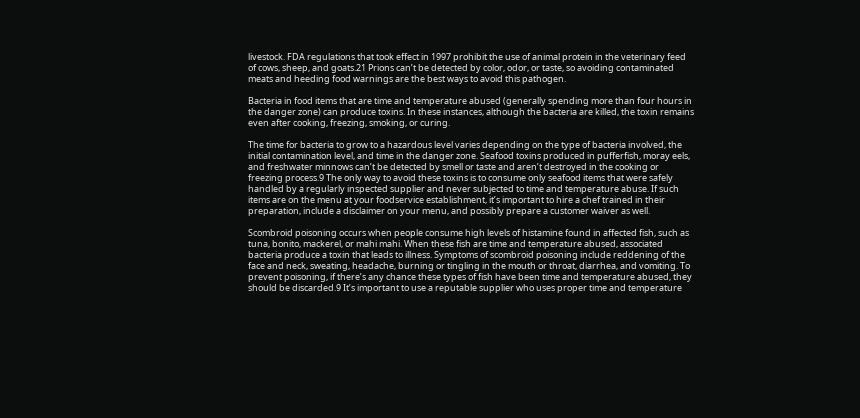livestock. FDA regulations that took effect in 1997 prohibit the use of animal protein in the veterinary feed of cows, sheep, and goats.21 Prions can’t be detected by color, odor, or taste, so avoiding contaminated meats and heeding food warnings are the best ways to avoid this pathogen.

Bacteria in food items that are time and temperature abused (generally spending more than four hours in the danger zone) can produce toxins. In these instances, although the bacteria are killed, the toxin remains even after cooking, freezing, smoking, or curing.

The time for bacteria to grow to a hazardous level varies depending on the type of bacteria involved, the initial contamination level, and time in the danger zone. Seafood toxins produced in pufferfish, moray eels, and freshwater minnows can’t be detected by smell or taste and aren’t destroyed in the cooking or freezing process.9 The only way to avoid these toxins is to consume only seafood items that were safely handled by a regularly inspected supplier and never subjected to time and temperature abuse. If such items are on the menu at your foodservice establishment, it’s important to hire a chef trained in their preparation, include a disclaimer on your menu, and possibly prepare a customer waiver as well.

Scombroid poisoning occurs when people consume high levels of histamine found in affected fish, such as tuna, bonito, mackerel, or mahi mahi. When these fish are time and temperature abused, associated bacteria produce a toxin that leads to illness. Symptoms of scombroid poisoning include reddening of the face and neck, sweating, headache, burning or tingling in the mouth or throat, diarrhea, and vomiting. To prevent poisoning, if there’s any chance these types of fish have been time and temperature abused, they should be discarded.9 It’s important to use a reputable supplier who uses proper time and temperature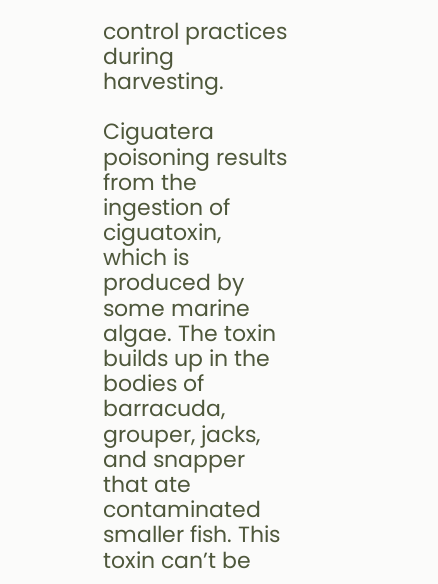control practices during harvesting.

Ciguatera poisoning results from the ingestion of ciguatoxin, which is produced by some marine algae. The toxin builds up in the bodies of barracuda, grouper, jacks, and snapper that ate contaminated smaller fish. This toxin can’t be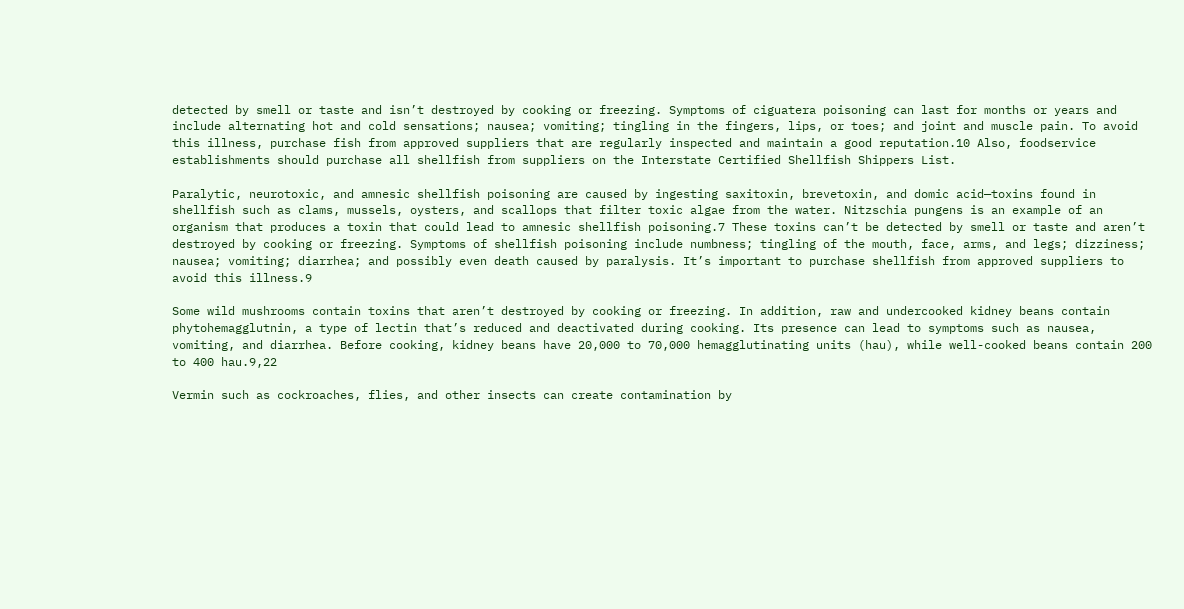detected by smell or taste and isn’t destroyed by cooking or freezing. Symptoms of ciguatera poisoning can last for months or years and include alternating hot and cold sensations; nausea; vomiting; tingling in the fingers, lips, or toes; and joint and muscle pain. To avoid this illness, purchase fish from approved suppliers that are regularly inspected and maintain a good reputation.10 Also, foodservice establishments should purchase all shellfish from suppliers on the Interstate Certified Shellfish Shippers List.

Paralytic, neurotoxic, and amnesic shellfish poisoning are caused by ingesting saxitoxin, brevetoxin, and domic acid—toxins found in shellfish such as clams, mussels, oysters, and scallops that filter toxic algae from the water. Nitzschia pungens is an example of an organism that produces a toxin that could lead to amnesic shellfish poisoning.7 These toxins can’t be detected by smell or taste and aren’t destroyed by cooking or freezing. Symptoms of shellfish poisoning include numbness; tingling of the mouth, face, arms, and legs; dizziness; nausea; vomiting; diarrhea; and possibly even death caused by paralysis. It’s important to purchase shellfish from approved suppliers to avoid this illness.9

Some wild mushrooms contain toxins that aren’t destroyed by cooking or freezing. In addition, raw and undercooked kidney beans contain phytohemagglutnin, a type of lectin that’s reduced and deactivated during cooking. Its presence can lead to symptoms such as nausea, vomiting, and diarrhea. Before cooking, kidney beans have 20,000 to 70,000 hemagglutinating units (hau), while well-cooked beans contain 200 to 400 hau.9,22

Vermin such as cockroaches, flies, and other insects can create contamination by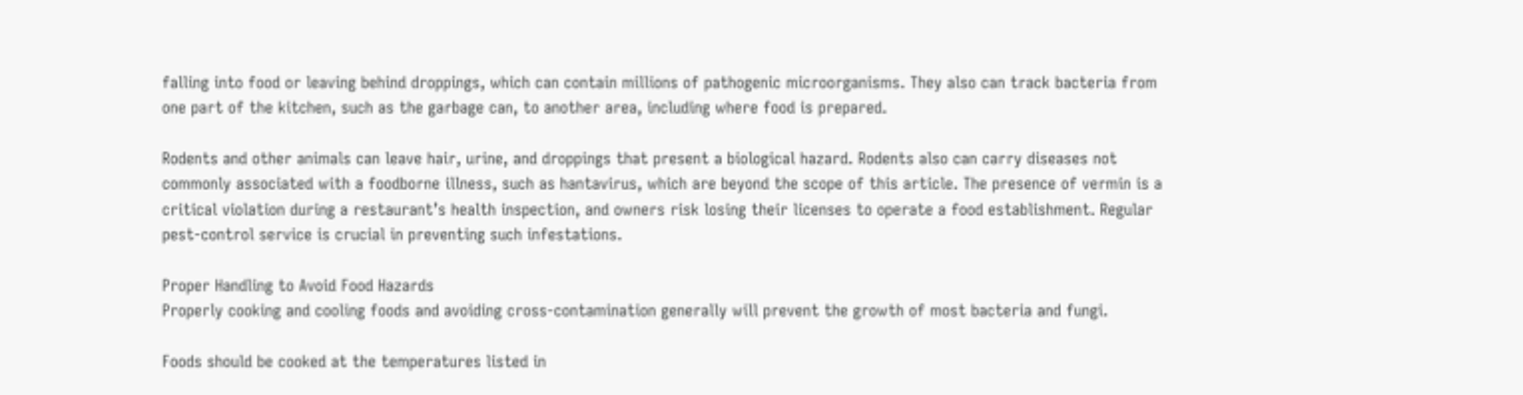falling into food or leaving behind droppings, which can contain millions of pathogenic microorganisms. They also can track bacteria from one part of the kitchen, such as the garbage can, to another area, including where food is prepared.

Rodents and other animals can leave hair, urine, and droppings that present a biological hazard. Rodents also can carry diseases not commonly associated with a foodborne illness, such as hantavirus, which are beyond the scope of this article. The presence of vermin is a critical violation during a restaurant’s health inspection, and owners risk losing their licenses to operate a food establishment. Regular pest-control service is crucial in preventing such infestations.

Proper Handling to Avoid Food Hazards
Properly cooking and cooling foods and avoiding cross-contamination generally will prevent the growth of most bacteria and fungi.

Foods should be cooked at the temperatures listed in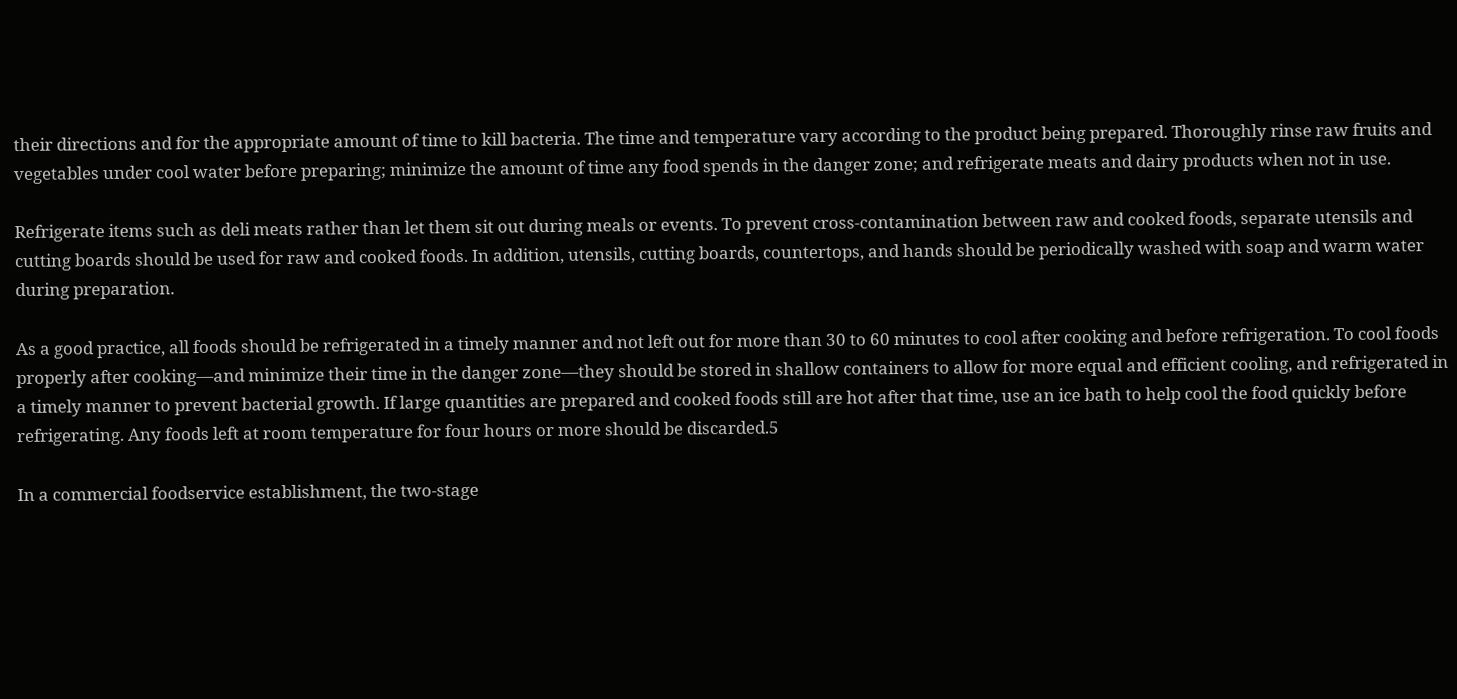their directions and for the appropriate amount of time to kill bacteria. The time and temperature vary according to the product being prepared. Thoroughly rinse raw fruits and vegetables under cool water before preparing; minimize the amount of time any food spends in the danger zone; and refrigerate meats and dairy products when not in use.

Refrigerate items such as deli meats rather than let them sit out during meals or events. To prevent cross-contamination between raw and cooked foods, separate utensils and cutting boards should be used for raw and cooked foods. In addition, utensils, cutting boards, countertops, and hands should be periodically washed with soap and warm water during preparation.

As a good practice, all foods should be refrigerated in a timely manner and not left out for more than 30 to 60 minutes to cool after cooking and before refrigeration. To cool foods properly after cooking—and minimize their time in the danger zone—they should be stored in shallow containers to allow for more equal and efficient cooling, and refrigerated in a timely manner to prevent bacterial growth. If large quantities are prepared and cooked foods still are hot after that time, use an ice bath to help cool the food quickly before refrigerating. Any foods left at room temperature for four hours or more should be discarded.5

In a commercial foodservice establishment, the two-stage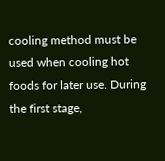cooling method must be used when cooling hot foods for later use. During the first stage,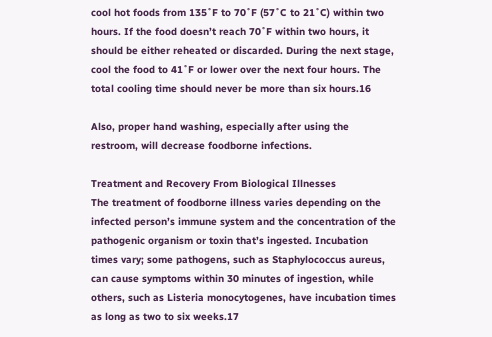cool hot foods from 135˚F to 70˚F (57˚C to 21˚C) within two hours. If the food doesn’t reach 70˚F within two hours, it should be either reheated or discarded. During the next stage, cool the food to 41˚F or lower over the next four hours. The total cooling time should never be more than six hours.16

Also, proper hand washing, especially after using the restroom, will decrease foodborne infections.

Treatment and Recovery From Biological Illnesses
The treatment of foodborne illness varies depending on the infected person’s immune system and the concentration of the pathogenic organism or toxin that’s ingested. Incubation times vary; some pathogens, such as Staphylococcus aureus, can cause symptoms within 30 minutes of ingestion, while others, such as Listeria monocytogenes, have incubation times as long as two to six weeks.17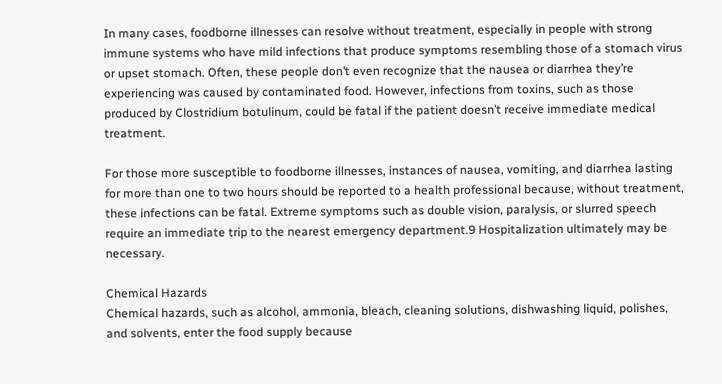In many cases, foodborne illnesses can resolve without treatment, especially in people with strong immune systems who have mild infections that produce symptoms resembling those of a stomach virus or upset stomach. Often, these people don’t even recognize that the nausea or diarrhea they’re experiencing was caused by contaminated food. However, infections from toxins, such as those produced by Clostridium botulinum, could be fatal if the patient doesn’t receive immediate medical treatment.

For those more susceptible to foodborne illnesses, instances of nausea, vomiting, and diarrhea lasting for more than one to two hours should be reported to a health professional because, without treatment, these infections can be fatal. Extreme symptoms such as double vision, paralysis, or slurred speech require an immediate trip to the nearest emergency department.9 Hospitalization ultimately may be necessary.

Chemical Hazards
Chemical hazards, such as alcohol, ammonia, bleach, cleaning solutions, dishwashing liquid, polishes, and solvents, enter the food supply because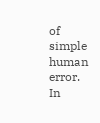of simple human error. In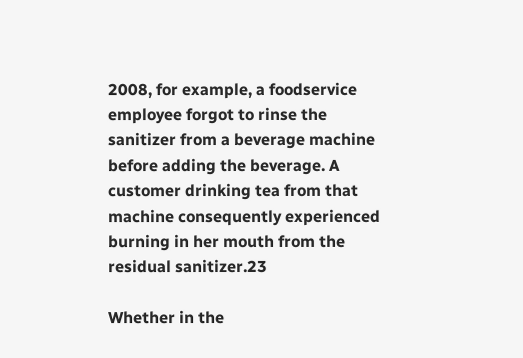2008, for example, a foodservice employee forgot to rinse the sanitizer from a beverage machine before adding the beverage. A customer drinking tea from that machine consequently experienced burning in her mouth from the residual sanitizer.23

Whether in the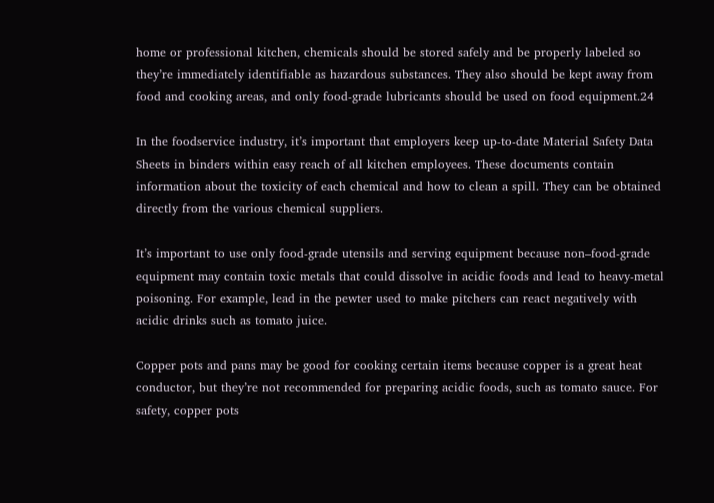home or professional kitchen, chemicals should be stored safely and be properly labeled so they’re immediately identifiable as hazardous substances. They also should be kept away from food and cooking areas, and only food-grade lubricants should be used on food equipment.24

In the foodservice industry, it’s important that employers keep up-to-date Material Safety Data Sheets in binders within easy reach of all kitchen employees. These documents contain information about the toxicity of each chemical and how to clean a spill. They can be obtained directly from the various chemical suppliers.

It’s important to use only food-grade utensils and serving equipment because non–food-grade equipment may contain toxic metals that could dissolve in acidic foods and lead to heavy-metal poisoning. For example, lead in the pewter used to make pitchers can react negatively with acidic drinks such as tomato juice.

Copper pots and pans may be good for cooking certain items because copper is a great heat conductor, but they’re not recommended for preparing acidic foods, such as tomato sauce. For safety, copper pots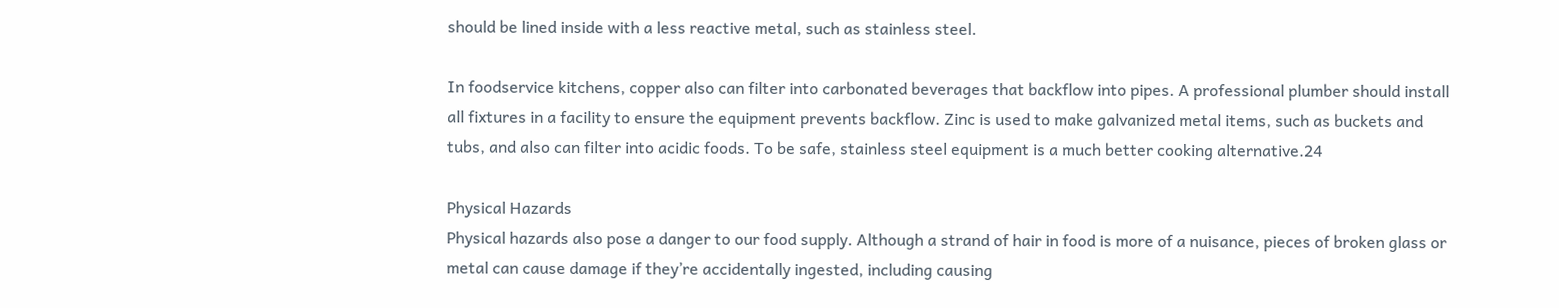should be lined inside with a less reactive metal, such as stainless steel.

In foodservice kitchens, copper also can filter into carbonated beverages that backflow into pipes. A professional plumber should install all fixtures in a facility to ensure the equipment prevents backflow. Zinc is used to make galvanized metal items, such as buckets and tubs, and also can filter into acidic foods. To be safe, stainless steel equipment is a much better cooking alternative.24

Physical Hazards
Physical hazards also pose a danger to our food supply. Although a strand of hair in food is more of a nuisance, pieces of broken glass or metal can cause damage if they’re accidentally ingested, including causing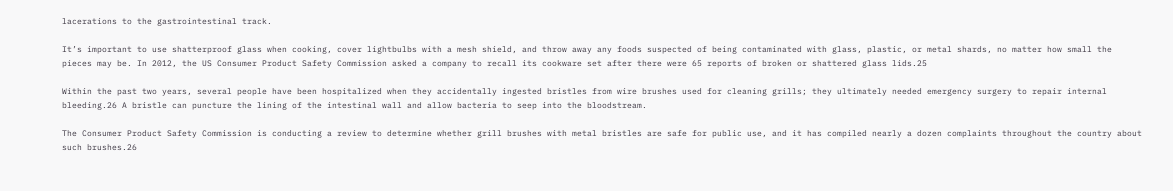lacerations to the gastrointestinal track.

It’s important to use shatterproof glass when cooking, cover lightbulbs with a mesh shield, and throw away any foods suspected of being contaminated with glass, plastic, or metal shards, no matter how small the pieces may be. In 2012, the US Consumer Product Safety Commission asked a company to recall its cookware set after there were 65 reports of broken or shattered glass lids.25

Within the past two years, several people have been hospitalized when they accidentally ingested bristles from wire brushes used for cleaning grills; they ultimately needed emergency surgery to repair internal bleeding.26 A bristle can puncture the lining of the intestinal wall and allow bacteria to seep into the bloodstream.

The Consumer Product Safety Commission is conducting a review to determine whether grill brushes with metal bristles are safe for public use, and it has compiled nearly a dozen complaints throughout the country about such brushes.26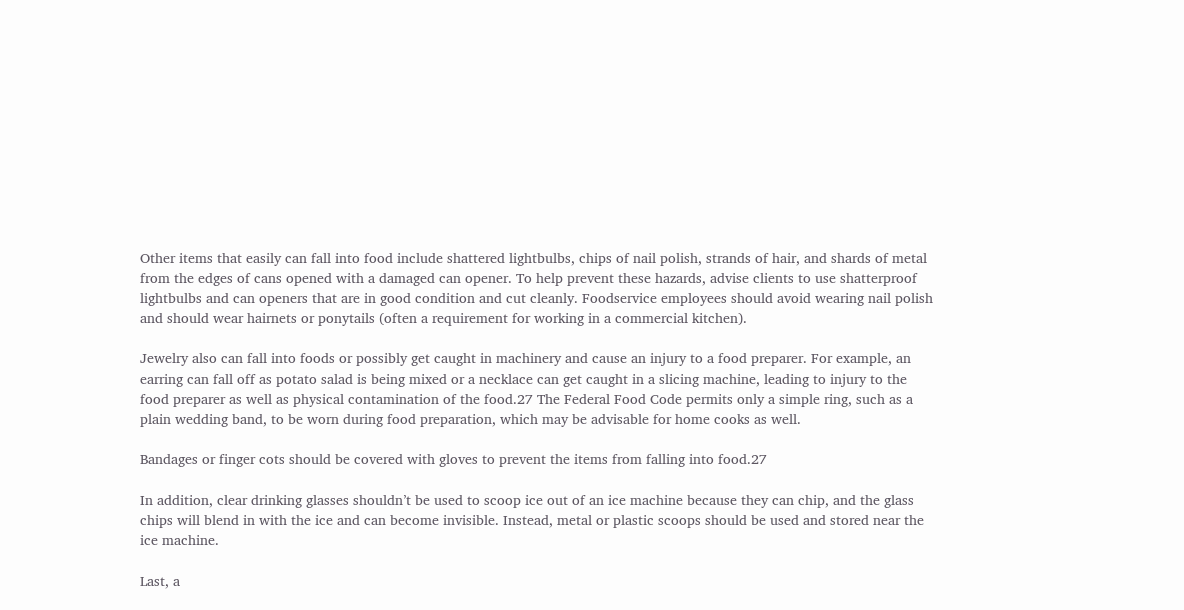Other items that easily can fall into food include shattered lightbulbs, chips of nail polish, strands of hair, and shards of metal from the edges of cans opened with a damaged can opener. To help prevent these hazards, advise clients to use shatterproof lightbulbs and can openers that are in good condition and cut cleanly. Foodservice employees should avoid wearing nail polish and should wear hairnets or ponytails (often a requirement for working in a commercial kitchen).

Jewelry also can fall into foods or possibly get caught in machinery and cause an injury to a food preparer. For example, an earring can fall off as potato salad is being mixed or a necklace can get caught in a slicing machine, leading to injury to the food preparer as well as physical contamination of the food.27 The Federal Food Code permits only a simple ring, such as a plain wedding band, to be worn during food preparation, which may be advisable for home cooks as well.

Bandages or finger cots should be covered with gloves to prevent the items from falling into food.27

In addition, clear drinking glasses shouldn’t be used to scoop ice out of an ice machine because they can chip, and the glass chips will blend in with the ice and can become invisible. Instead, metal or plastic scoops should be used and stored near the ice machine.

Last, a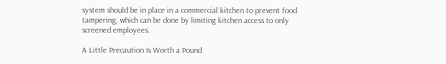system should be in place in a commercial kitchen to prevent food tampering, which can be done by limiting kitchen access to only screened employees.

A Little Precaution Is Worth a Pound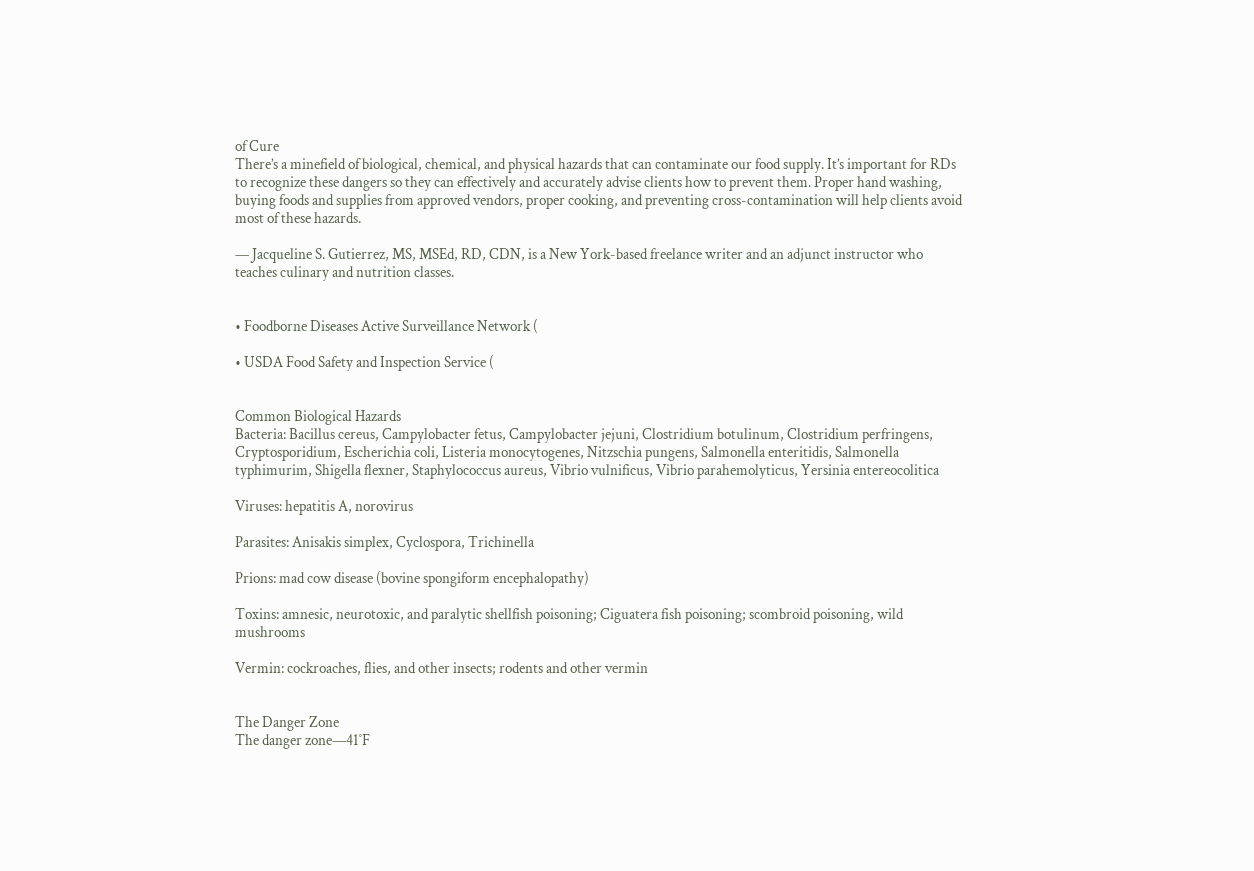of Cure
There’s a minefield of biological, chemical, and physical hazards that can contaminate our food supply. It’s important for RDs to recognize these dangers so they can effectively and accurately advise clients how to prevent them. Proper hand washing, buying foods and supplies from approved vendors, proper cooking, and preventing cross-contamination will help clients avoid most of these hazards.

— Jacqueline S. Gutierrez, MS, MSEd, RD, CDN, is a New York-based freelance writer and an adjunct instructor who teaches culinary and nutrition classes.


• Foodborne Diseases Active Surveillance Network (

• USDA Food Safety and Inspection Service (


Common Biological Hazards
Bacteria: Bacillus cereus, Campylobacter fetus, Campylobacter jejuni, Clostridium botulinum, Clostridium perfringens, Cryptosporidium, Escherichia coli, Listeria monocytogenes, Nitzschia pungens, Salmonella enteritidis, Salmonella typhimurim, Shigella flexner, Staphylococcus aureus, Vibrio vulnificus, Vibrio parahemolyticus, Yersinia entereocolitica

Viruses: hepatitis A, norovirus

Parasites: Anisakis simplex, Cyclospora, Trichinella

Prions: mad cow disease (bovine spongiform encephalopathy)

Toxins: amnesic, neurotoxic, and paralytic shellfish poisoning; Ciguatera fish poisoning; scombroid poisoning, wild mushrooms

Vermin: cockroaches, flies, and other insects; rodents and other vermin


The Danger Zone
The danger zone—41˚F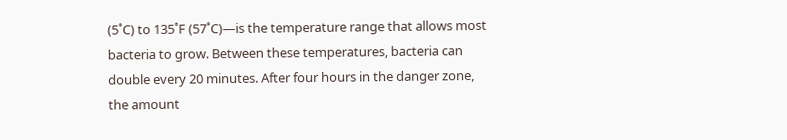(5˚C) to 135˚F (57˚C)—is the temperature range that allows most bacteria to grow. Between these temperatures, bacteria can double every 20 minutes. After four hours in the danger zone, the amount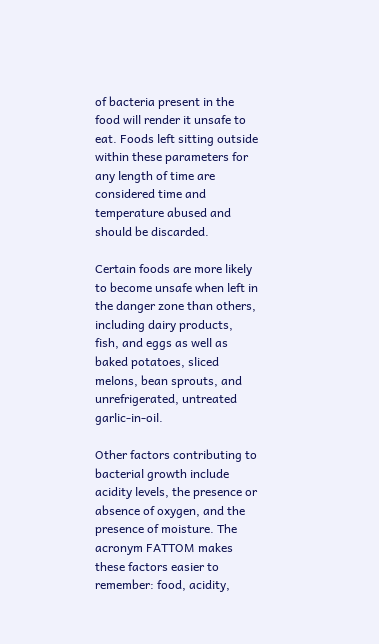of bacteria present in the food will render it unsafe to eat. Foods left sitting outside within these parameters for any length of time are considered time and temperature abused and should be discarded.

Certain foods are more likely to become unsafe when left in the danger zone than others, including dairy products, fish, and eggs as well as baked potatoes, sliced melons, bean sprouts, and unrefrigerated, untreated garlic-in-oil.

Other factors contributing to bacterial growth include acidity levels, the presence or absence of oxygen, and the presence of moisture. The acronym FATTOM makes these factors easier to remember: food, acidity,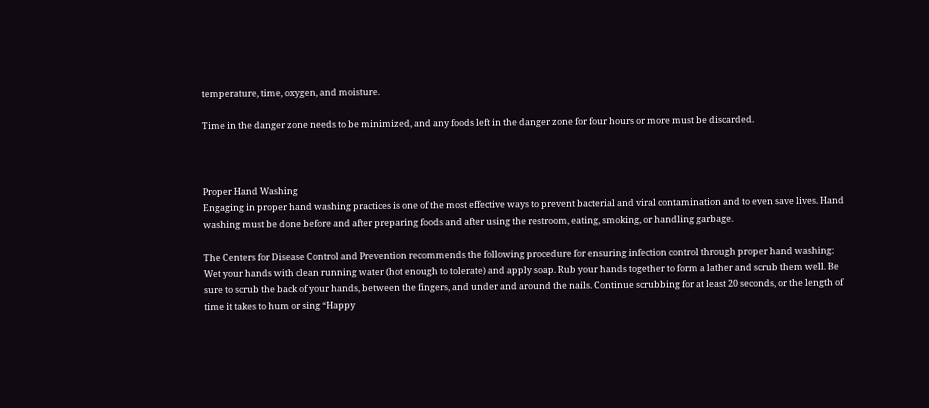temperature, time, oxygen, and moisture.

Time in the danger zone needs to be minimized, and any foods left in the danger zone for four hours or more must be discarded.



Proper Hand Washing
Engaging in proper hand washing practices is one of the most effective ways to prevent bacterial and viral contamination and to even save lives. Hand washing must be done before and after preparing foods and after using the restroom, eating, smoking, or handling garbage.

The Centers for Disease Control and Prevention recommends the following procedure for ensuring infection control through proper hand washing: Wet your hands with clean running water (hot enough to tolerate) and apply soap. Rub your hands together to form a lather and scrub them well. Be sure to scrub the back of your hands, between the fingers, and under and around the nails. Continue scrubbing for at least 20 seconds, or the length of time it takes to hum or sing “Happy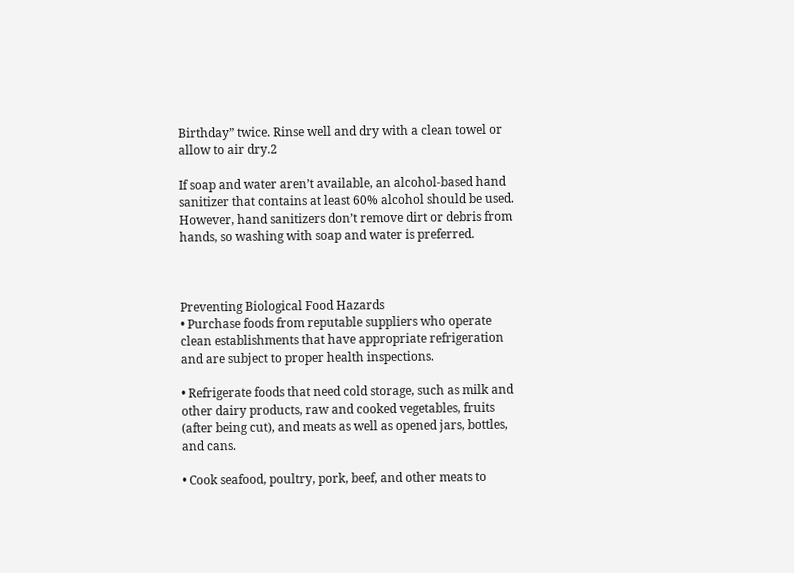Birthday” twice. Rinse well and dry with a clean towel or allow to air dry.2

If soap and water aren’t available, an alcohol-based hand sanitizer that contains at least 60% alcohol should be used. However, hand sanitizers don’t remove dirt or debris from hands, so washing with soap and water is preferred.



Preventing Biological Food Hazards
• Purchase foods from reputable suppliers who operate clean establishments that have appropriate refrigeration and are subject to proper health inspections.

• Refrigerate foods that need cold storage, such as milk and other dairy products, raw and cooked vegetables, fruits (after being cut), and meats as well as opened jars, bottles, and cans.

• Cook seafood, poultry, pork, beef, and other meats to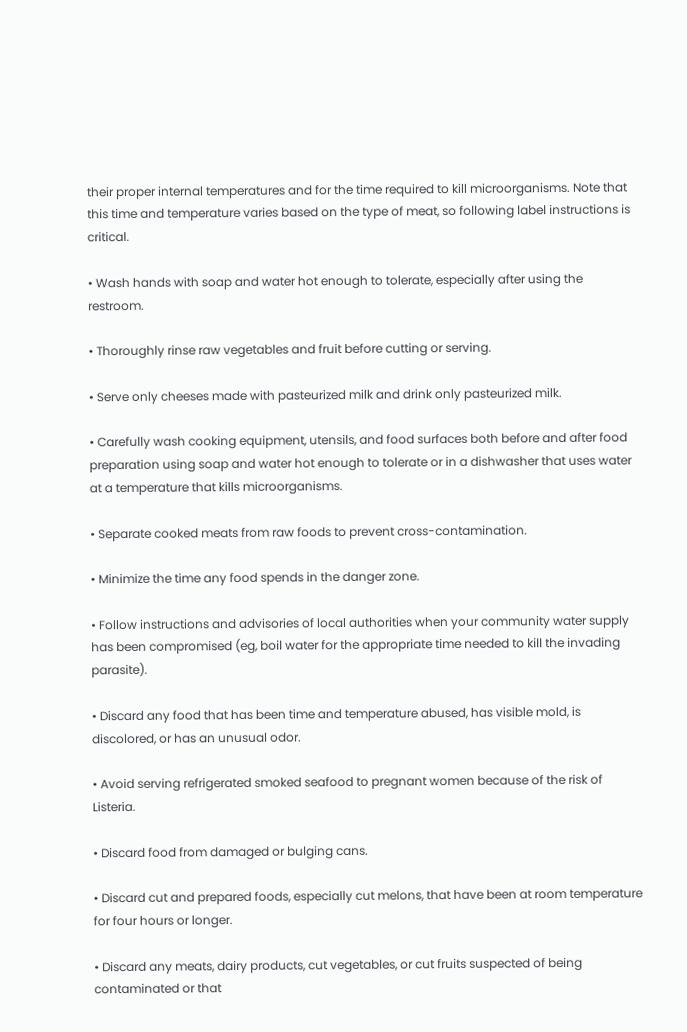their proper internal temperatures and for the time required to kill microorganisms. Note that this time and temperature varies based on the type of meat, so following label instructions is critical.

• Wash hands with soap and water hot enough to tolerate, especially after using the restroom.

• Thoroughly rinse raw vegetables and fruit before cutting or serving.

• Serve only cheeses made with pasteurized milk and drink only pasteurized milk.

• Carefully wash cooking equipment, utensils, and food surfaces both before and after food preparation using soap and water hot enough to tolerate or in a dishwasher that uses water at a temperature that kills microorganisms.

• Separate cooked meats from raw foods to prevent cross-contamination.

• Minimize the time any food spends in the danger zone.

• Follow instructions and advisories of local authorities when your community water supply has been compromised (eg, boil water for the appropriate time needed to kill the invading parasite).

• Discard any food that has been time and temperature abused, has visible mold, is discolored, or has an unusual odor.

• Avoid serving refrigerated smoked seafood to pregnant women because of the risk of Listeria.

• Discard food from damaged or bulging cans.

• Discard cut and prepared foods, especially cut melons, that have been at room temperature for four hours or longer.

• Discard any meats, dairy products, cut vegetables, or cut fruits suspected of being contaminated or that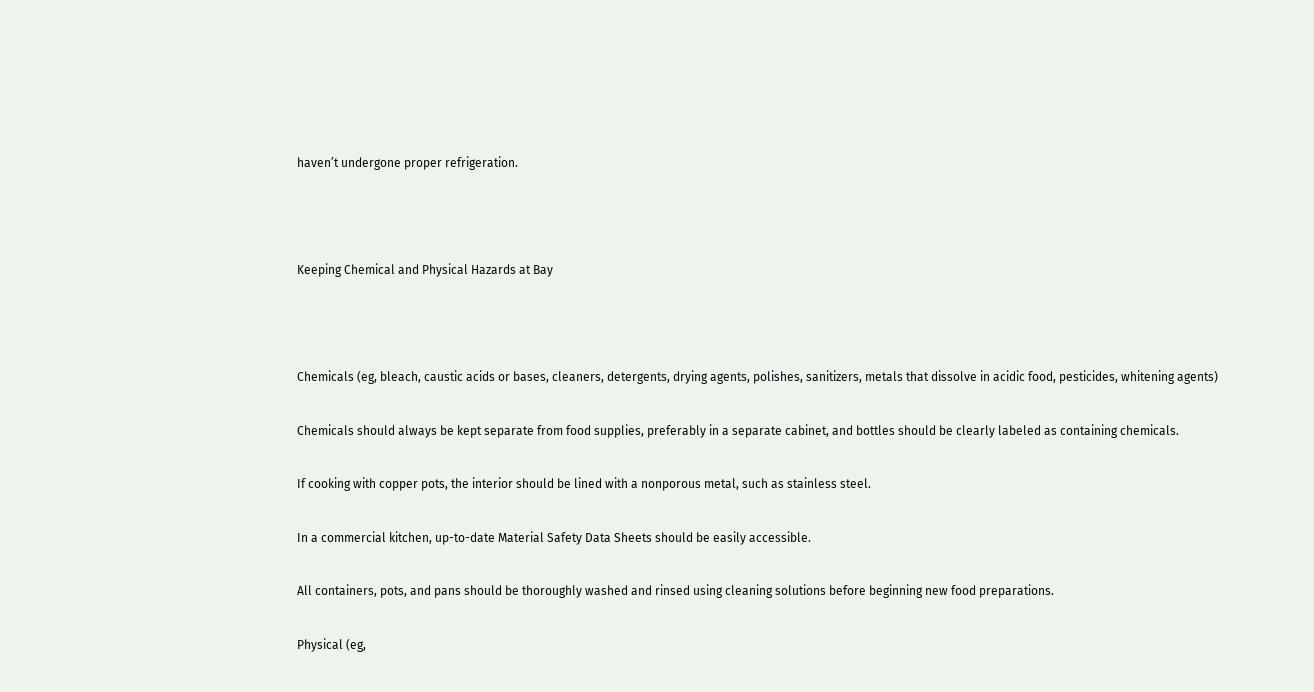haven’t undergone proper refrigeration.



Keeping Chemical and Physical Hazards at Bay



Chemicals (eg, bleach, caustic acids or bases, cleaners, detergents, drying agents, polishes, sanitizers, metals that dissolve in acidic food, pesticides, whitening agents)

Chemicals should always be kept separate from food supplies, preferably in a separate cabinet, and bottles should be clearly labeled as containing chemicals.

If cooking with copper pots, the interior should be lined with a nonporous metal, such as stainless steel.

In a commercial kitchen, up-to-date Material Safety Data Sheets should be easily accessible.

All containers, pots, and pans should be thoroughly washed and rinsed using cleaning solutions before beginning new food preparations.

Physical (eg,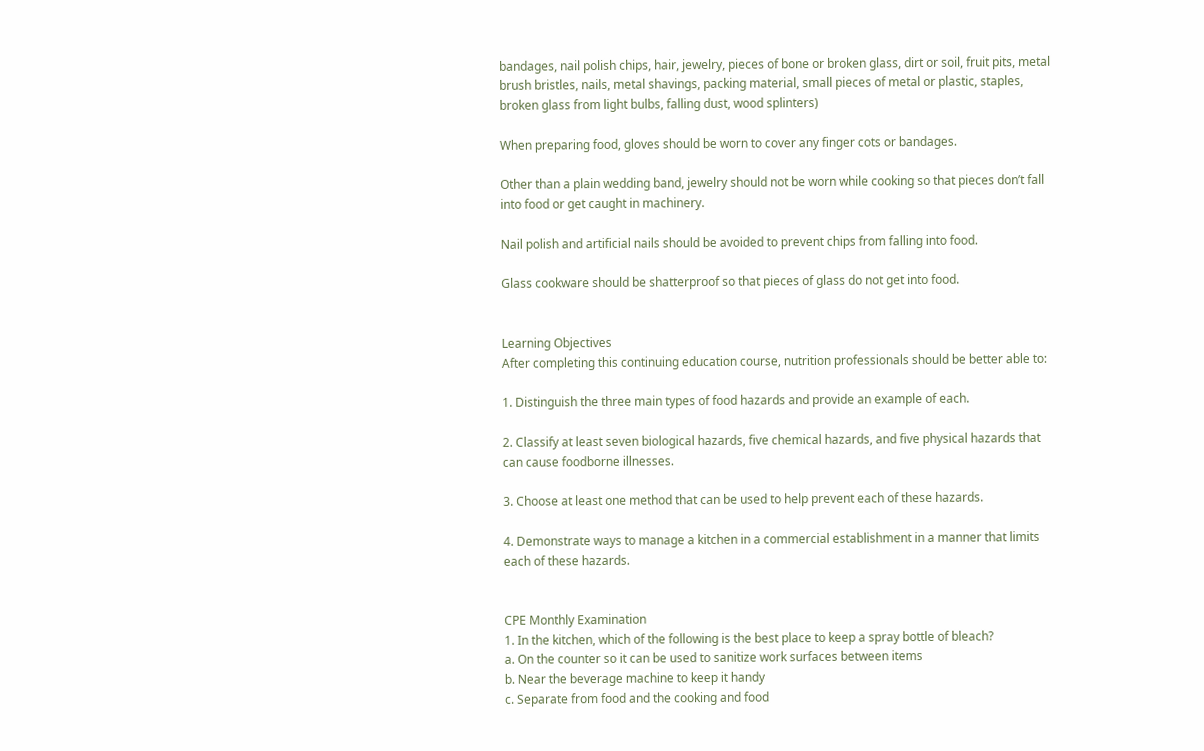bandages, nail polish chips, hair, jewelry, pieces of bone or broken glass, dirt or soil, fruit pits, metal brush bristles, nails, metal shavings, packing material, small pieces of metal or plastic, staples, broken glass from light bulbs, falling dust, wood splinters)

When preparing food, gloves should be worn to cover any finger cots or bandages.

Other than a plain wedding band, jewelry should not be worn while cooking so that pieces don’t fall into food or get caught in machinery.

Nail polish and artificial nails should be avoided to prevent chips from falling into food.

Glass cookware should be shatterproof so that pieces of glass do not get into food.


Learning Objectives
After completing this continuing education course, nutrition professionals should be better able to:

1. Distinguish the three main types of food hazards and provide an example of each.

2. Classify at least seven biological hazards, five chemical hazards, and five physical hazards that can cause foodborne illnesses.

3. Choose at least one method that can be used to help prevent each of these hazards.

4. Demonstrate ways to manage a kitchen in a commercial establishment in a manner that limits each of these hazards.


CPE Monthly Examination
1. In the kitchen, which of the following is the best place to keep a spray bottle of bleach?
a. On the counter so it can be used to sanitize work surfaces between items
b. Near the beverage machine to keep it handy
c. Separate from food and the cooking and food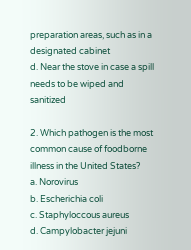preparation areas, such as in a designated cabinet
d. Near the stove in case a spill needs to be wiped and sanitized

2. Which pathogen is the most common cause of foodborne illness in the United States?
a. Norovirus
b. Escherichia coli
c. Staphyloccous aureus
d. Campylobacter jejuni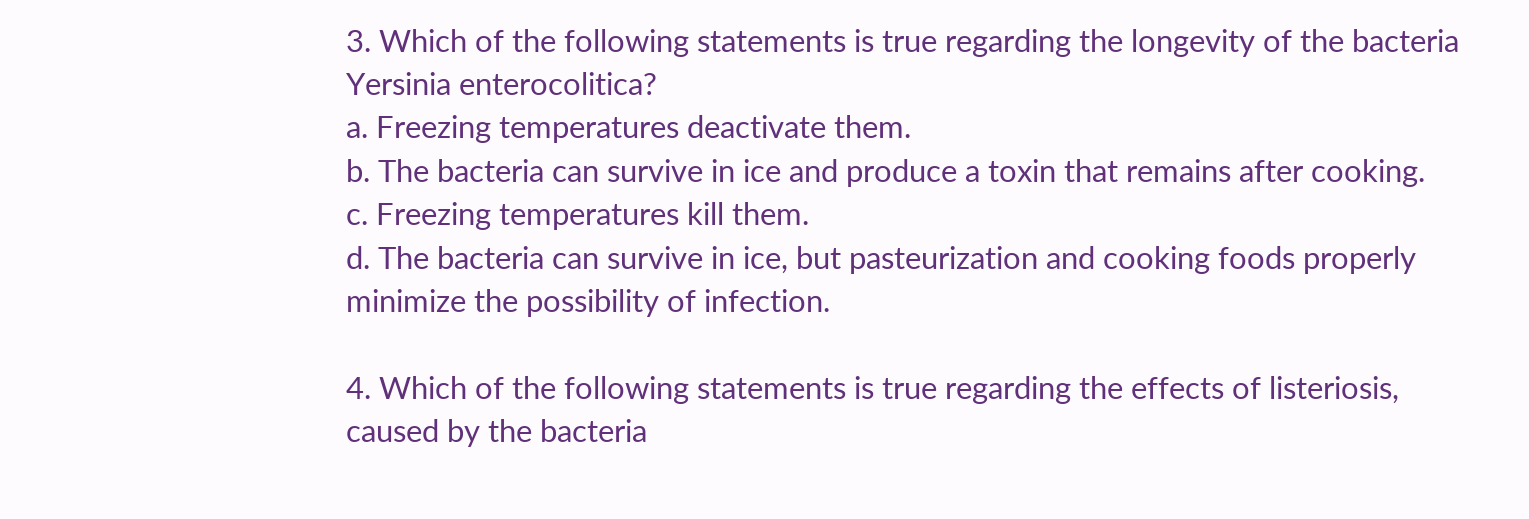3. Which of the following statements is true regarding the longevity of the bacteria Yersinia enterocolitica?
a. Freezing temperatures deactivate them.
b. The bacteria can survive in ice and produce a toxin that remains after cooking.
c. Freezing temperatures kill them.
d. The bacteria can survive in ice, but pasteurization and cooking foods properly minimize the possibility of infection.

4. Which of the following statements is true regarding the effects of listeriosis, caused by the bacteria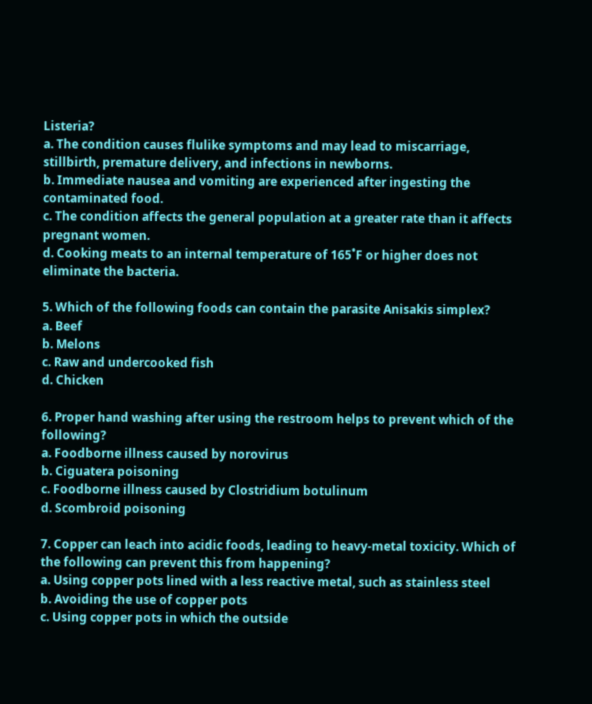Listeria?
a. The condition causes flulike symptoms and may lead to miscarriage, stillbirth, premature delivery, and infections in newborns.
b. Immediate nausea and vomiting are experienced after ingesting the contaminated food.
c. The condition affects the general population at a greater rate than it affects pregnant women.
d. Cooking meats to an internal temperature of 165˚F or higher does not eliminate the bacteria.

5. Which of the following foods can contain the parasite Anisakis simplex?
a. Beef
b. Melons
c. Raw and undercooked fish
d. Chicken

6. Proper hand washing after using the restroom helps to prevent which of the following?
a. Foodborne illness caused by norovirus
b. Ciguatera poisoning
c. Foodborne illness caused by Clostridium botulinum
d. Scombroid poisoning

7. Copper can leach into acidic foods, leading to heavy-metal toxicity. Which of the following can prevent this from happening?
a. Using copper pots lined with a less reactive metal, such as stainless steel
b. Avoiding the use of copper pots
c. Using copper pots in which the outside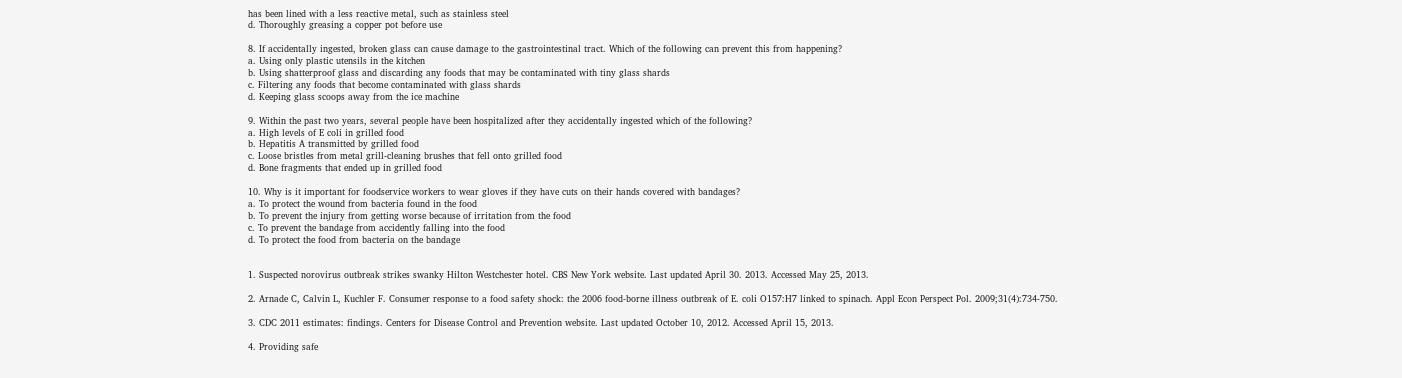has been lined with a less reactive metal, such as stainless steel
d. Thoroughly greasing a copper pot before use

8. If accidentally ingested, broken glass can cause damage to the gastrointestinal tract. Which of the following can prevent this from happening?
a. Using only plastic utensils in the kitchen
b. Using shatterproof glass and discarding any foods that may be contaminated with tiny glass shards
c. Filtering any foods that become contaminated with glass shards
d. Keeping glass scoops away from the ice machine

9. Within the past two years, several people have been hospitalized after they accidentally ingested which of the following?
a. High levels of E coli in grilled food
b. Hepatitis A transmitted by grilled food
c. Loose bristles from metal grill-cleaning brushes that fell onto grilled food
d. Bone fragments that ended up in grilled food

10. Why is it important for foodservice workers to wear gloves if they have cuts on their hands covered with bandages?
a. To protect the wound from bacteria found in the food
b. To prevent the injury from getting worse because of irritation from the food
c. To prevent the bandage from accidently falling into the food
d. To protect the food from bacteria on the bandage


1. Suspected norovirus outbreak strikes swanky Hilton Westchester hotel. CBS New York website. Last updated April 30. 2013. Accessed May 25, 2013.

2. Arnade C, Calvin L, Kuchler F. Consumer response to a food safety shock: the 2006 food-borne illness outbreak of E. coli O157:H7 linked to spinach. Appl Econ Perspect Pol. 2009;31(4):734-750.

3. CDC 2011 estimates: findings. Centers for Disease Control and Prevention website. Last updated October 10, 2012. Accessed April 15, 2013.

4. Providing safe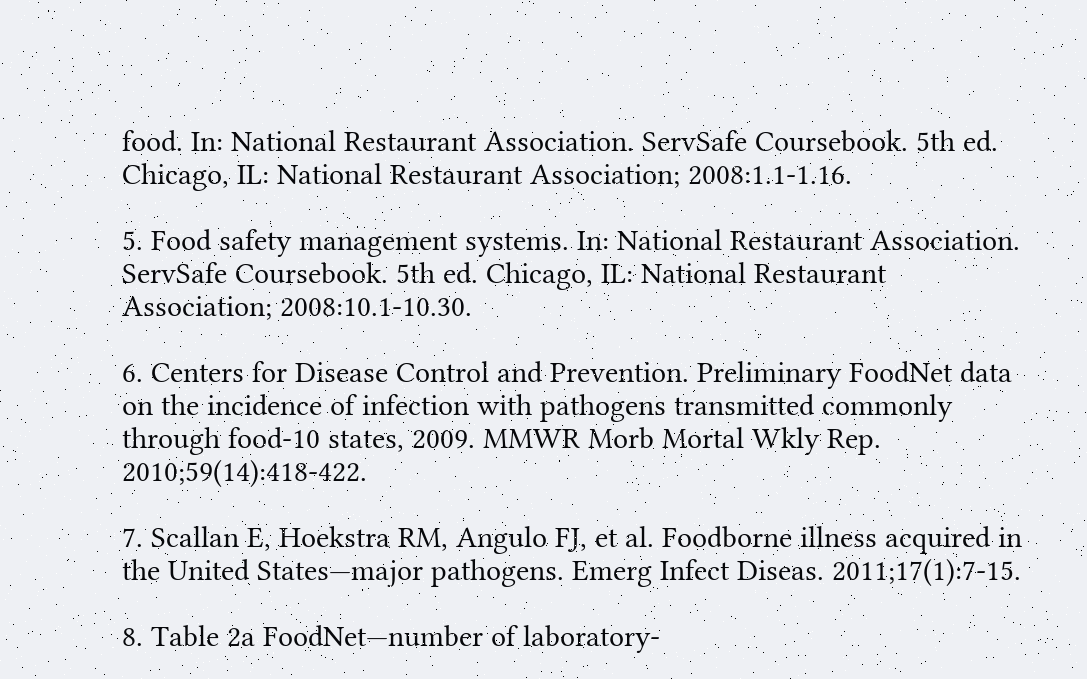food. In: National Restaurant Association. ServSafe Coursebook. 5th ed. Chicago, IL: National Restaurant Association; 2008:1.1-1.16.

5. Food safety management systems. In: National Restaurant Association. ServSafe Coursebook. 5th ed. Chicago, IL: National Restaurant Association; 2008:10.1-10.30.

6. Centers for Disease Control and Prevention. Preliminary FoodNet data on the incidence of infection with pathogens transmitted commonly through food-10 states, 2009. MMWR Morb Mortal Wkly Rep. 2010;59(14):418-422.

7. Scallan E, Hoekstra RM, Angulo FJ, et al. Foodborne illness acquired in the United States—major pathogens. Emerg Infect Diseas. 2011;17(1):7-15.

8. Table 2a FoodNet—number of laboratory-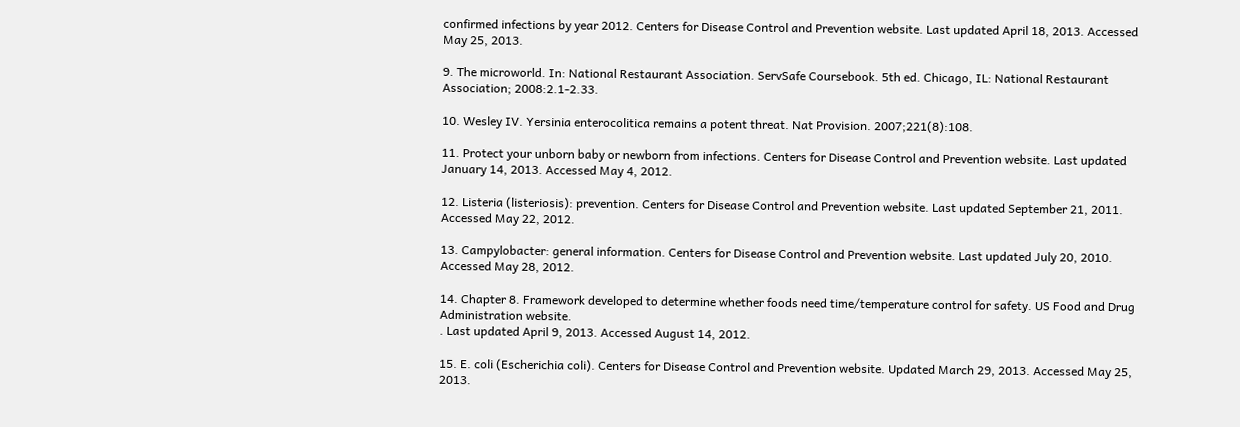confirmed infections by year 2012. Centers for Disease Control and Prevention website. Last updated April 18, 2013. Accessed May 25, 2013.

9. The microworld. In: National Restaurant Association. ServSafe Coursebook. 5th ed. Chicago, IL: National Restaurant Association; 2008:2.1-2.33.

10. Wesley IV. Yersinia enterocolitica remains a potent threat. Nat Provision. 2007;221(8):108.

11. Protect your unborn baby or newborn from infections. Centers for Disease Control and Prevention website. Last updated January 14, 2013. Accessed May 4, 2012.

12. Listeria (listeriosis): prevention. Centers for Disease Control and Prevention website. Last updated September 21, 2011. Accessed May 22, 2012.

13. Campylobacter: general information. Centers for Disease Control and Prevention website. Last updated July 20, 2010. Accessed May 28, 2012.

14. Chapter 8. Framework developed to determine whether foods need time/temperature control for safety. US Food and Drug Administration website.
. Last updated April 9, 2013. Accessed August 14, 2012.

15. E. coli (Escherichia coli). Centers for Disease Control and Prevention website. Updated March 29, 2013. Accessed May 25, 2013.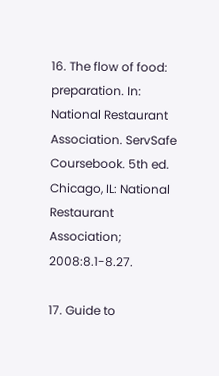16. The flow of food: preparation. In: National Restaurant Association. ServSafe Coursebook. 5th ed. Chicago, IL: National Restaurant Association; 2008:8.1-8.27.

17. Guide to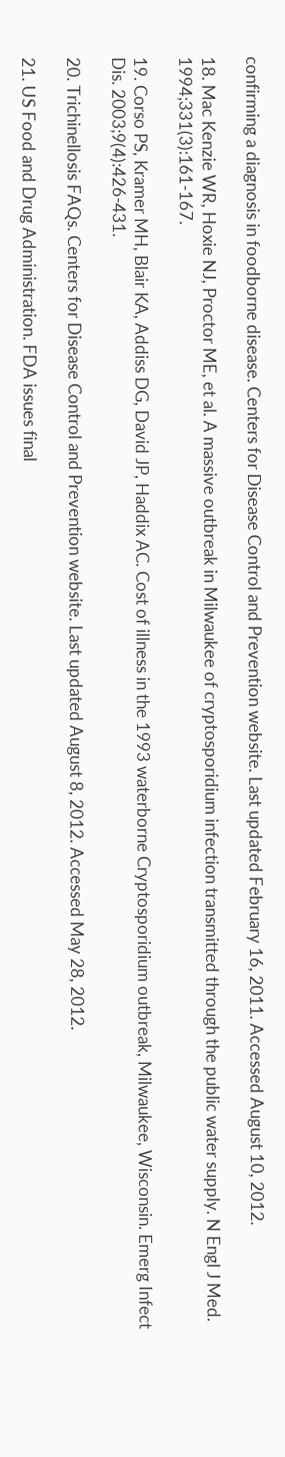confirming a diagnosis in foodborne disease. Centers for Disease Control and Prevention website. Last updated February 16, 2011. Accessed August 10, 2012.

18. Mac Kenzie WR, Hoxie NJ, Proctor ME, et al. A massive outbreak in Milwaukee of cryptosporidium infection transmitted through the public water supply. N Engl J Med. 1994;331(3):161-167.

19. Corso PS, Kramer MH, Blair KA, Addiss DG, David JP, Haddix AC. Cost of illness in the 1993 waterborne Cryptosporidium outbreak, Milwaukee, Wisconsin. Emerg Infect Dis. 2003;9(4):426-431.

20. Trichinellosis FAQs. Centers for Disease Control and Prevention website. Last updated August 8, 2012. Accessed May 28, 2012.

21. US Food and Drug Administration. FDA issues final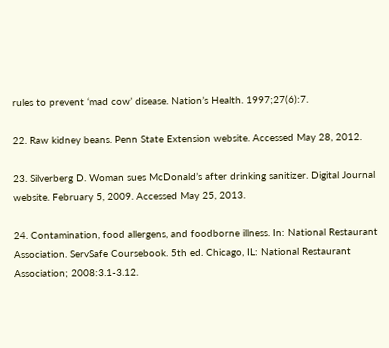rules to prevent ‘mad cow’ disease. Nation’s Health. 1997;27(6):7.

22. Raw kidney beans. Penn State Extension website. Accessed May 28, 2012.

23. Silverberg D. Woman sues McDonald’s after drinking sanitizer. Digital Journal website. February 5, 2009. Accessed May 25, 2013.

24. Contamination, food allergens, and foodborne illness. In: National Restaurant Association. ServSafe Coursebook. 5th ed. Chicago, IL: National Restaurant Association; 2008:3.1-3.12.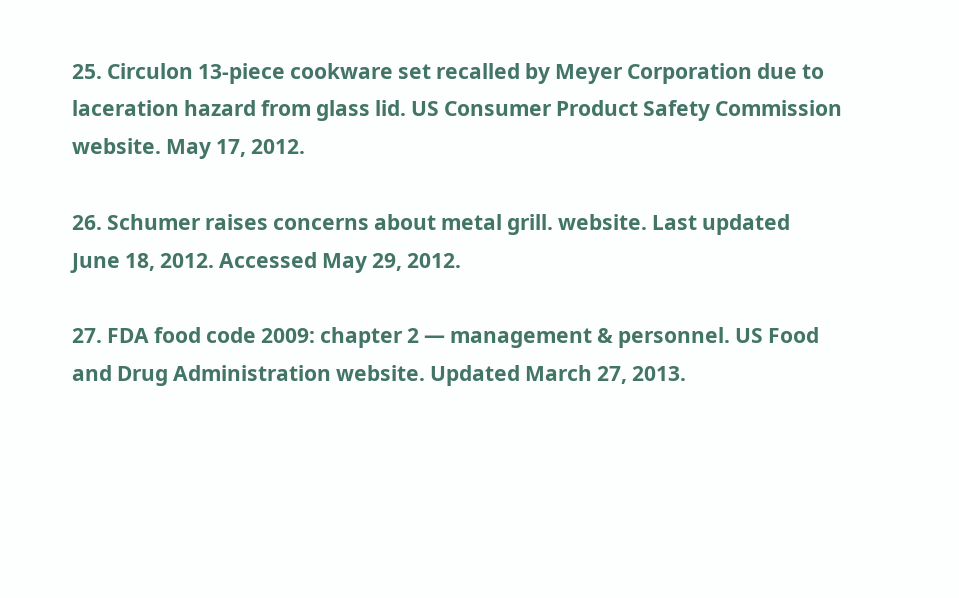25. Circulon 13-piece cookware set recalled by Meyer Corporation due to laceration hazard from glass lid. US Consumer Product Safety Commission website. May 17, 2012.

26. Schumer raises concerns about metal grill. website. Last updated June 18, 2012. Accessed May 29, 2012.

27. FDA food code 2009: chapter 2 — management & personnel. US Food and Drug Administration website. Updated March 27, 2013.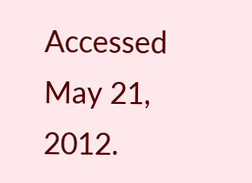Accessed May 21, 2012.